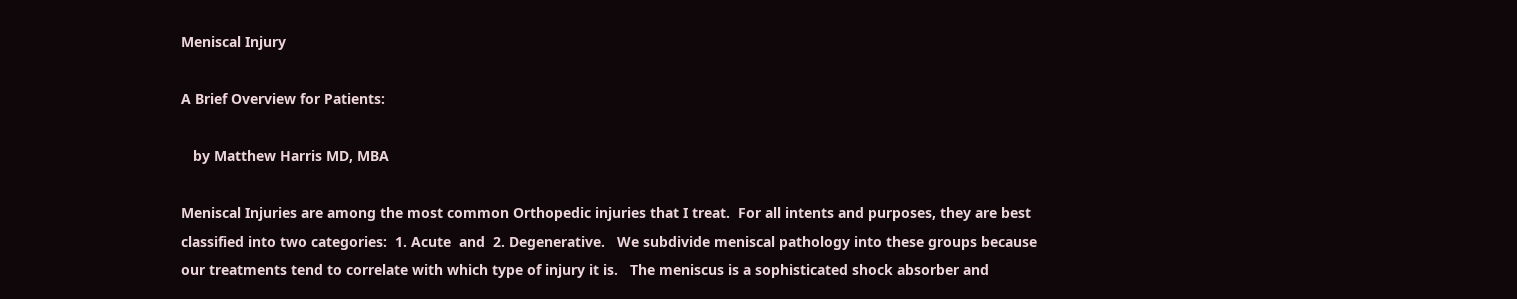Meniscal Injury

A Brief Overview for Patients:

   by Matthew Harris MD, MBA

Meniscal Injuries are among the most common Orthopedic injuries that I treat.  For all intents and purposes, they are best classified into two categories:  1. Acute  and  2. Degenerative.   We subdivide meniscal pathology into these groups because our treatments tend to correlate with which type of injury it is.   The meniscus is a sophisticated shock absorber and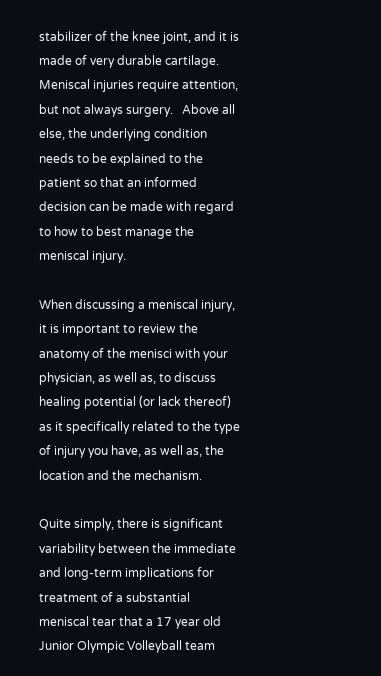stabilizer of the knee joint, and it is made of very durable cartilage.  Meniscal injuries require attention, but not always surgery.   Above all else, the underlying condition needs to be explained to the patient so that an informed decision can be made with regard to how to best manage the meniscal injury.

When discussing a meniscal injury, it is important to review the anatomy of the menisci with your physician, as well as, to discuss healing potential (or lack thereof) as it specifically related to the type of injury you have, as well as, the location and the mechanism.

Quite simply, there is significant variability between the immediate and long-term implications for treatment of a substantial meniscal tear that a 17 year old Junior Olympic Volleyball team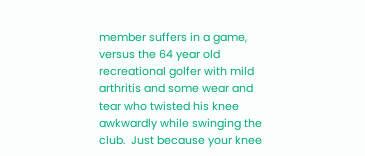member suffers in a game, versus the 64 year old recreational golfer with mild arthritis and some wear and tear who twisted his knee awkwardly while swinging the club.  Just because your knee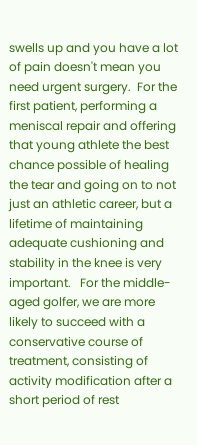swells up and you have a lot of pain doesn't mean you need urgent surgery.  For the first patient, performing a meniscal repair and offering that young athlete the best chance possible of healing the tear and going on to not just an athletic career, but a lifetime of maintaining adequate cushioning and stability in the knee is very important.   For the middle-aged golfer, we are more likely to succeed with a conservative course of treatment, consisting of activity modification after a short period of rest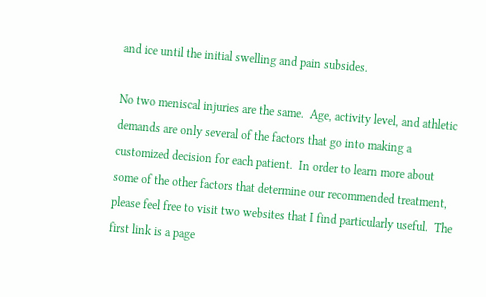and ice until the initial swelling and pain subsides.

No two meniscal injuries are the same.  Age, activity level, and athletic demands are only several of the factors that go into making a customized decision for each patient.  In order to learn more about some of the other factors that determine our recommended treatment, please feel free to visit two websites that I find particularly useful.  The first link is a page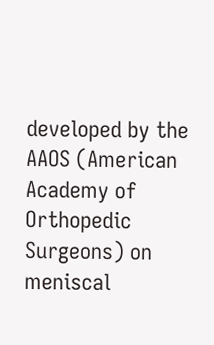developed by the AAOS (American Academy of Orthopedic Surgeons) on meniscal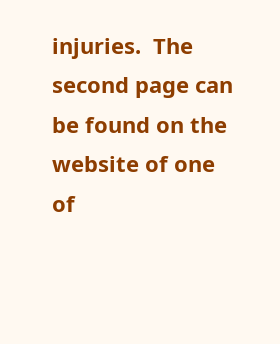injuries.  The second page can be found on the website of one of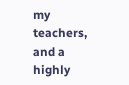my teachers, and a highly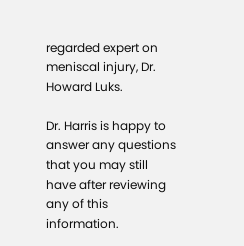regarded expert on meniscal injury, Dr. Howard Luks.

Dr. Harris is happy to answer any questions that you may still have after reviewing any of this information.